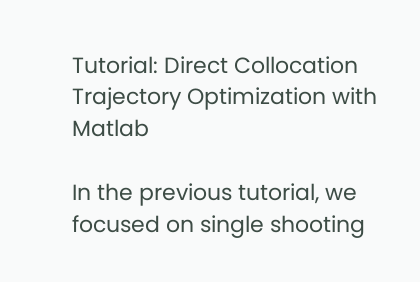Tutorial: Direct Collocation Trajectory Optimization with Matlab

In the previous tutorial, we focused on single shooting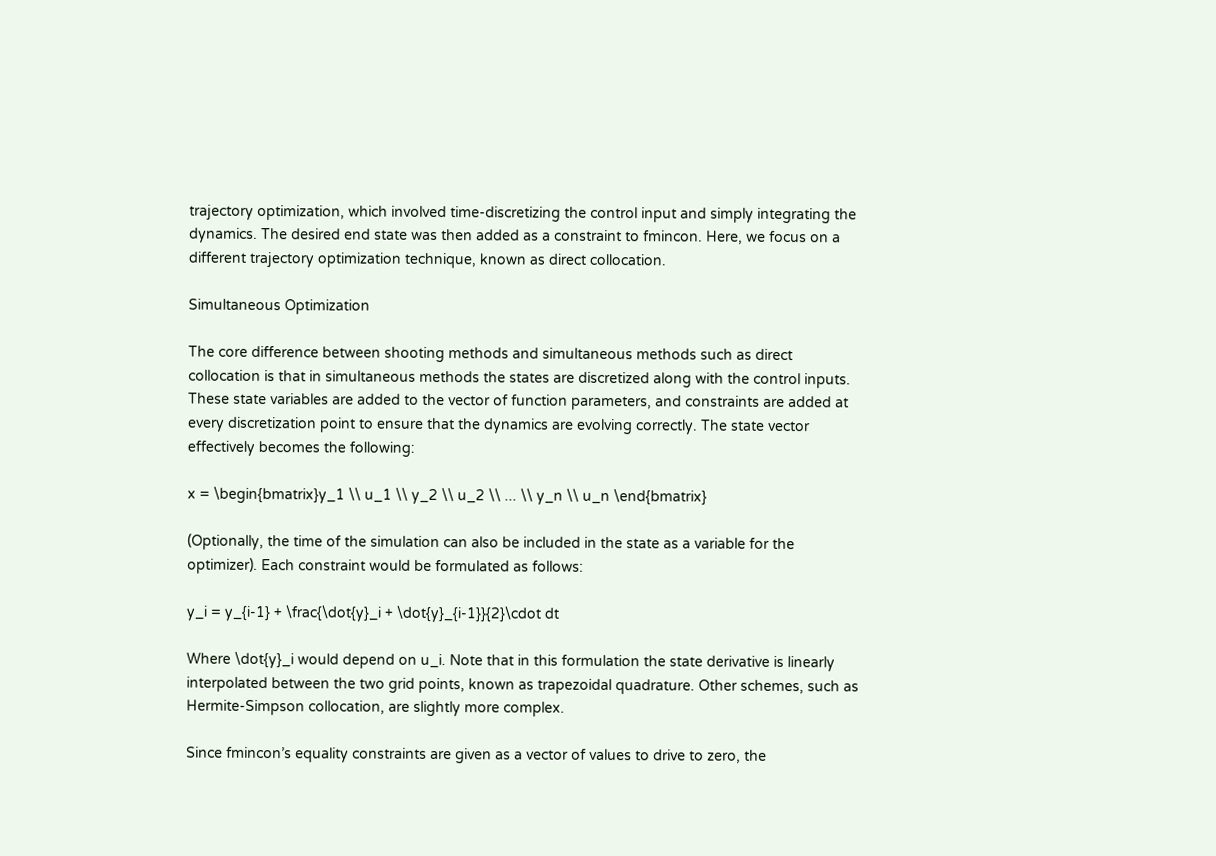trajectory optimization, which involved time-discretizing the control input and simply integrating the dynamics. The desired end state was then added as a constraint to fmincon. Here, we focus on a different trajectory optimization technique, known as direct collocation.

Simultaneous Optimization

The core difference between shooting methods and simultaneous methods such as direct collocation is that in simultaneous methods the states are discretized along with the control inputs. These state variables are added to the vector of function parameters, and constraints are added at every discretization point to ensure that the dynamics are evolving correctly. The state vector effectively becomes the following:

x = \begin{bmatrix}y_1 \\ u_1 \\ y_2 \\ u_2 \\ ... \\ y_n \\ u_n \end{bmatrix}

(Optionally, the time of the simulation can also be included in the state as a variable for the optimizer). Each constraint would be formulated as follows:

y_i = y_{i-1} + \frac{\dot{y}_i + \dot{y}_{i-1}}{2}\cdot dt

Where \dot{y}_i would depend on u_i. Note that in this formulation the state derivative is linearly interpolated between the two grid points, known as trapezoidal quadrature. Other schemes, such as Hermite-Simpson collocation, are slightly more complex.

Since fmincon’s equality constraints are given as a vector of values to drive to zero, the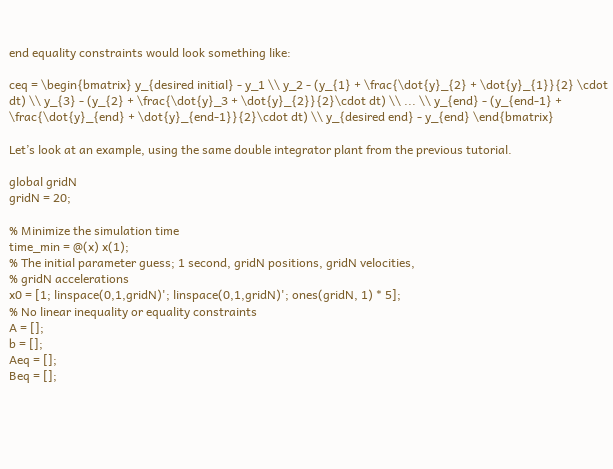end equality constraints would look something like:

ceq = \begin{bmatrix} y_{desired initial} - y_1 \\ y_2 - (y_{1} + \frac{\dot{y}_{2} + \dot{y}_{1}}{2} \cdot dt) \\ y_{3} - (y_{2} + \frac{\dot{y}_3 + \dot{y}_{2}}{2}\cdot dt) \\ ... \\ y_{end} - (y_{end-1} + \frac{\dot{y}_{end} + \dot{y}_{end-1}}{2}\cdot dt) \\ y_{desired end} - y_{end} \end{bmatrix}

Let’s look at an example, using the same double integrator plant from the previous tutorial.

global gridN
gridN = 20;

% Minimize the simulation time
time_min = @(x) x(1);
% The initial parameter guess; 1 second, gridN positions, gridN velocities,
% gridN accelerations
x0 = [1; linspace(0,1,gridN)'; linspace(0,1,gridN)'; ones(gridN, 1) * 5];
% No linear inequality or equality constraints
A = [];
b = [];
Aeq = [];
Beq = [];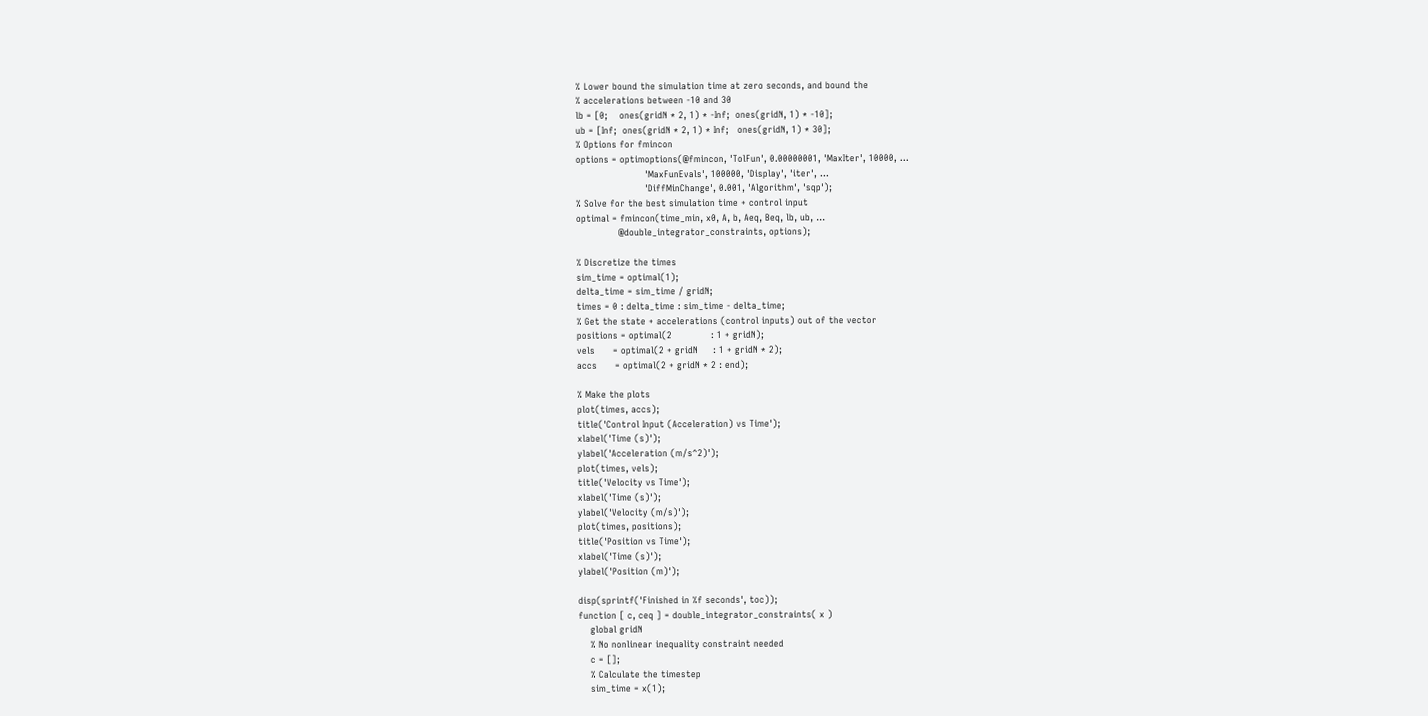% Lower bound the simulation time at zero seconds, and bound the
% accelerations between -10 and 30
lb = [0;    ones(gridN * 2, 1) * -Inf;  ones(gridN, 1) * -10];
ub = [Inf;  ones(gridN * 2, 1) * Inf;   ones(gridN, 1) * 30];
% Options for fmincon
options = optimoptions(@fmincon, 'TolFun', 0.00000001, 'MaxIter', 10000, ...
                       'MaxFunEvals', 100000, 'Display', 'iter', ...
                       'DiffMinChange', 0.001, 'Algorithm', 'sqp');
% Solve for the best simulation time + control input
optimal = fmincon(time_min, x0, A, b, Aeq, Beq, lb, ub, ...
              @double_integrator_constraints, options);

% Discretize the times
sim_time = optimal(1);
delta_time = sim_time / gridN;
times = 0 : delta_time : sim_time - delta_time;
% Get the state + accelerations (control inputs) out of the vector
positions = optimal(2             : 1 + gridN);
vels      = optimal(2 + gridN     : 1 + gridN * 2);
accs      = optimal(2 + gridN * 2 : end);

% Make the plots
plot(times, accs);
title('Control Input (Acceleration) vs Time');
xlabel('Time (s)');
ylabel('Acceleration (m/s^2)');
plot(times, vels);
title('Velocity vs Time');
xlabel('Time (s)');
ylabel('Velocity (m/s)');
plot(times, positions);
title('Position vs Time');
xlabel('Time (s)');
ylabel('Position (m)');

disp(sprintf('Finished in %f seconds', toc));
function [ c, ceq ] = double_integrator_constraints( x )
    global gridN
    % No nonlinear inequality constraint needed
    c = [];
    % Calculate the timestep
    sim_time = x(1);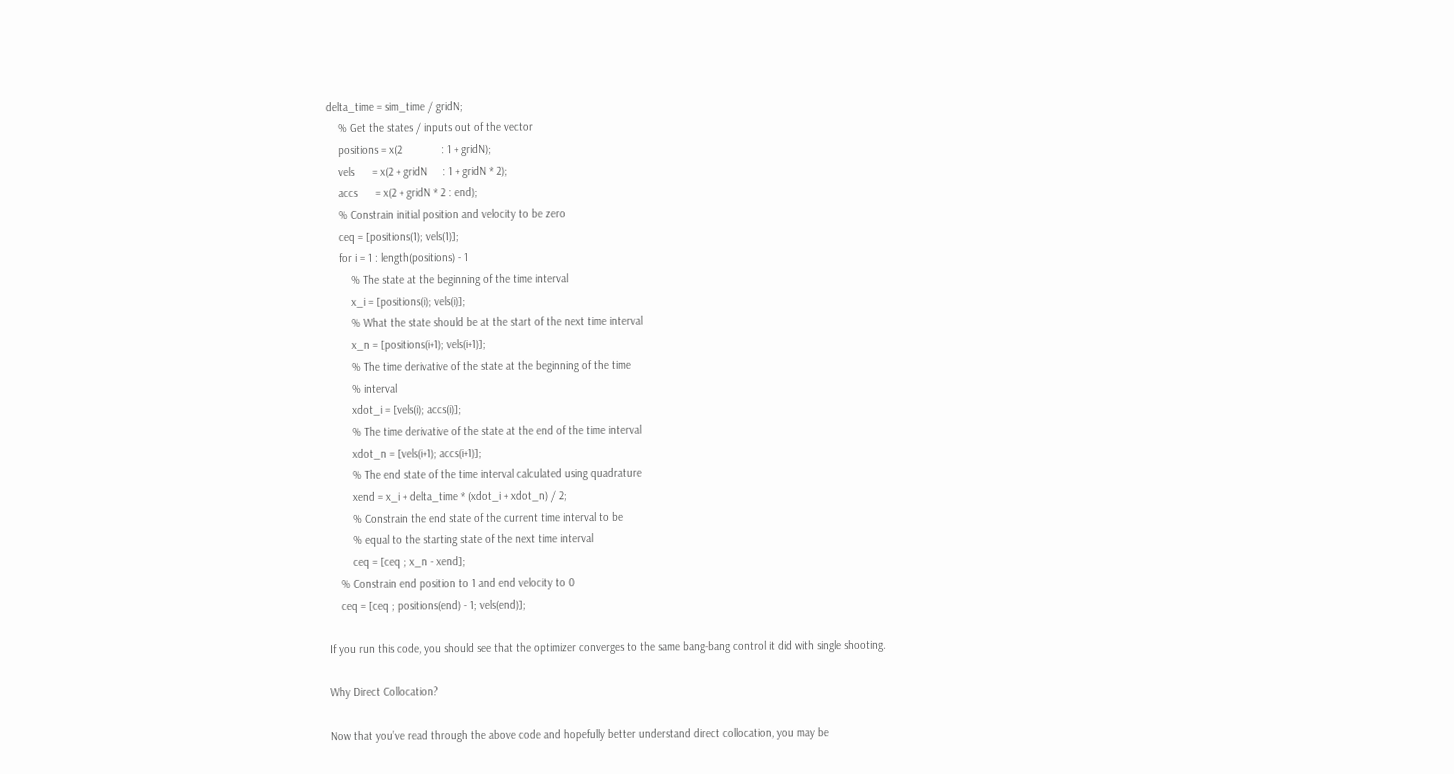delta_time = sim_time / gridN;
    % Get the states / inputs out of the vector
    positions = x(2             : 1 + gridN);
    vels      = x(2 + gridN     : 1 + gridN * 2);
    accs      = x(2 + gridN * 2 : end);
    % Constrain initial position and velocity to be zero
    ceq = [positions(1); vels(1)];
    for i = 1 : length(positions) - 1
        % The state at the beginning of the time interval
        x_i = [positions(i); vels(i)];
        % What the state should be at the start of the next time interval
        x_n = [positions(i+1); vels(i+1)];
        % The time derivative of the state at the beginning of the time
        % interval
        xdot_i = [vels(i); accs(i)];
        % The time derivative of the state at the end of the time interval
        xdot_n = [vels(i+1); accs(i+1)];
        % The end state of the time interval calculated using quadrature
        xend = x_i + delta_time * (xdot_i + xdot_n) / 2;
        % Constrain the end state of the current time interval to be
        % equal to the starting state of the next time interval
        ceq = [ceq ; x_n - xend];
    % Constrain end position to 1 and end velocity to 0
    ceq = [ceq ; positions(end) - 1; vels(end)];

If you run this code, you should see that the optimizer converges to the same bang-bang control it did with single shooting.

Why Direct Collocation?

Now that you’ve read through the above code and hopefully better understand direct collocation, you may be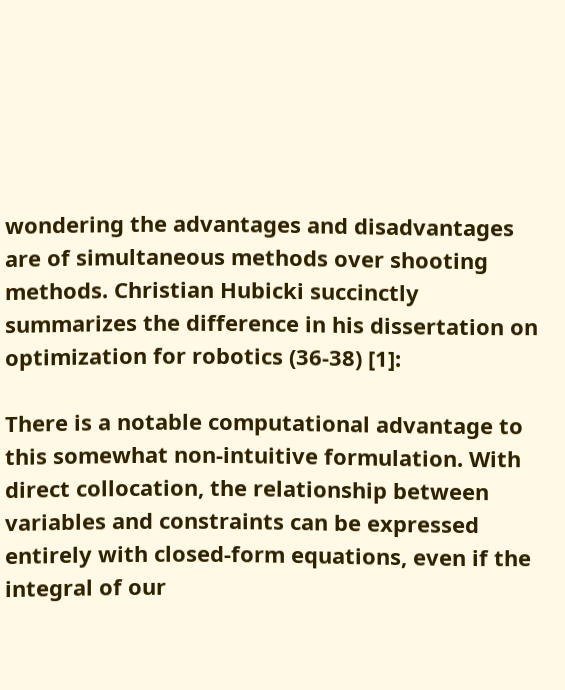wondering the advantages and disadvantages are of simultaneous methods over shooting methods. Christian Hubicki succinctly summarizes the difference in his dissertation on optimization for robotics (36-38) [1]:

There is a notable computational advantage to this somewhat non-intuitive formulation. With direct collocation, the relationship between variables and constraints can be expressed entirely with closed-form equations, even if the integral of our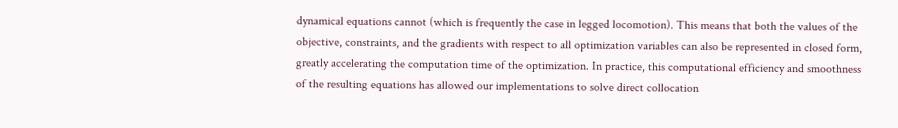dynamical equations cannot (which is frequently the case in legged locomotion). This means that both the values of the objective, constraints, and the gradients with respect to all optimization variables can also be represented in closed form, greatly accelerating the computation time of the optimization. In practice, this computational efficiency and smoothness of the resulting equations has allowed our implementations to solve direct collocation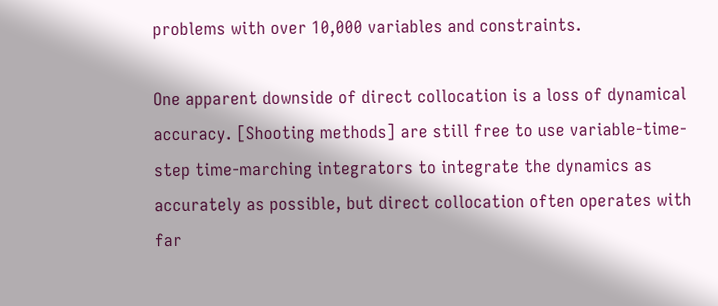problems with over 10,000 variables and constraints.

One apparent downside of direct collocation is a loss of dynamical accuracy. [Shooting methods] are still free to use variable-time-step time-marching integrators to integrate the dynamics as accurately as possible, but direct collocation often operates with far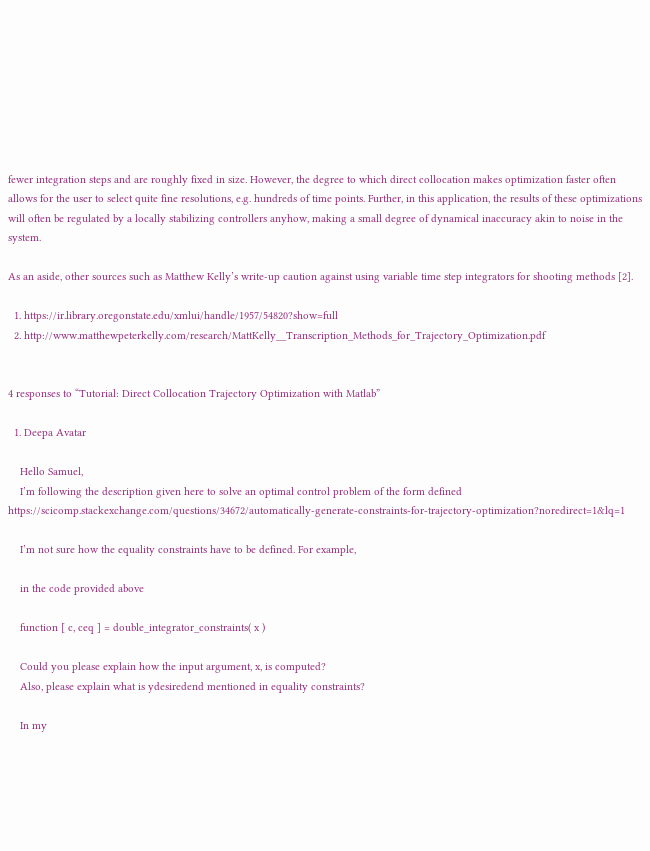fewer integration steps and are roughly fixed in size. However, the degree to which direct collocation makes optimization faster often allows for the user to select quite fine resolutions, e.g. hundreds of time points. Further, in this application, the results of these optimizations will often be regulated by a locally stabilizing controllers anyhow, making a small degree of dynamical inaccuracy akin to noise in the system.

As an aside, other sources such as Matthew Kelly’s write-up caution against using variable time step integrators for shooting methods [2].

  1. https://ir.library.oregonstate.edu/xmlui/handle/1957/54820?show=full
  2. http://www.matthewpeterkelly.com/research/MattKelly__Transcription_Methods_for_Trajectory_Optimization.pdf


4 responses to “Tutorial: Direct Collocation Trajectory Optimization with Matlab”

  1. Deepa Avatar

    Hello Samuel,
    I’m following the description given here to solve an optimal control problem of the form defined https://scicomp.stackexchange.com/questions/34672/automatically-generate-constraints-for-trajectory-optimization?noredirect=1&lq=1

    I’m not sure how the equality constraints have to be defined. For example,

    in the code provided above

    function [ c, ceq ] = double_integrator_constraints( x )

    Could you please explain how the input argument, x, is computed?
    Also, please explain what is ydesiredend mentioned in equality constraints?

    In my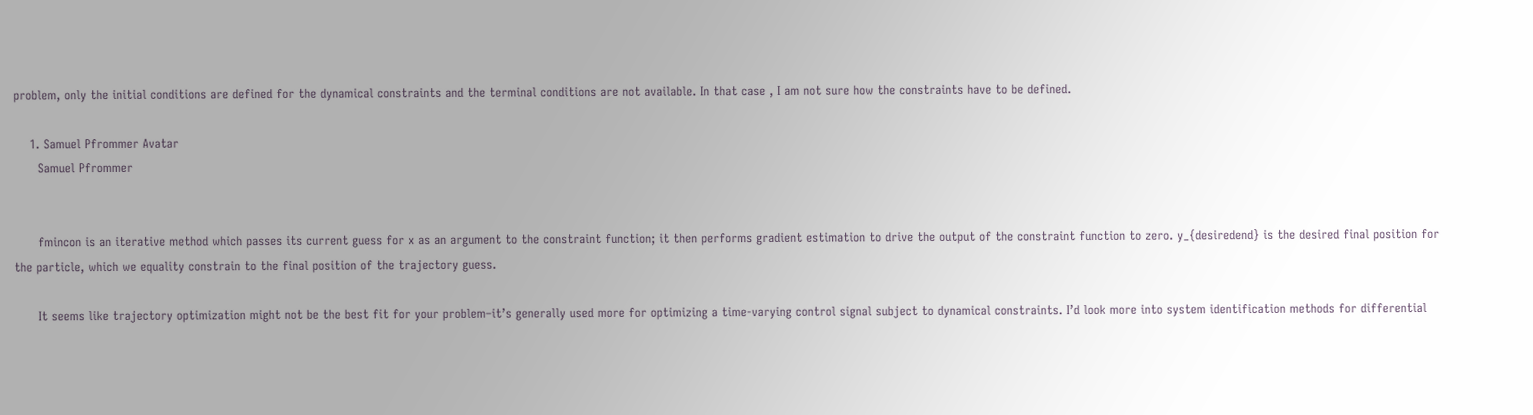problem, only the initial conditions are defined for the dynamical constraints and the terminal conditions are not available. In that case , I am not sure how the constraints have to be defined.

    1. Samuel Pfrommer Avatar
      Samuel Pfrommer


      fmincon is an iterative method which passes its current guess for x as an argument to the constraint function; it then performs gradient estimation to drive the output of the constraint function to zero. y_{desiredend} is the desired final position for the particle, which we equality constrain to the final position of the trajectory guess.

      It seems like trajectory optimization might not be the best fit for your problem–it’s generally used more for optimizing a time-varying control signal subject to dynamical constraints. I’d look more into system identification methods for differential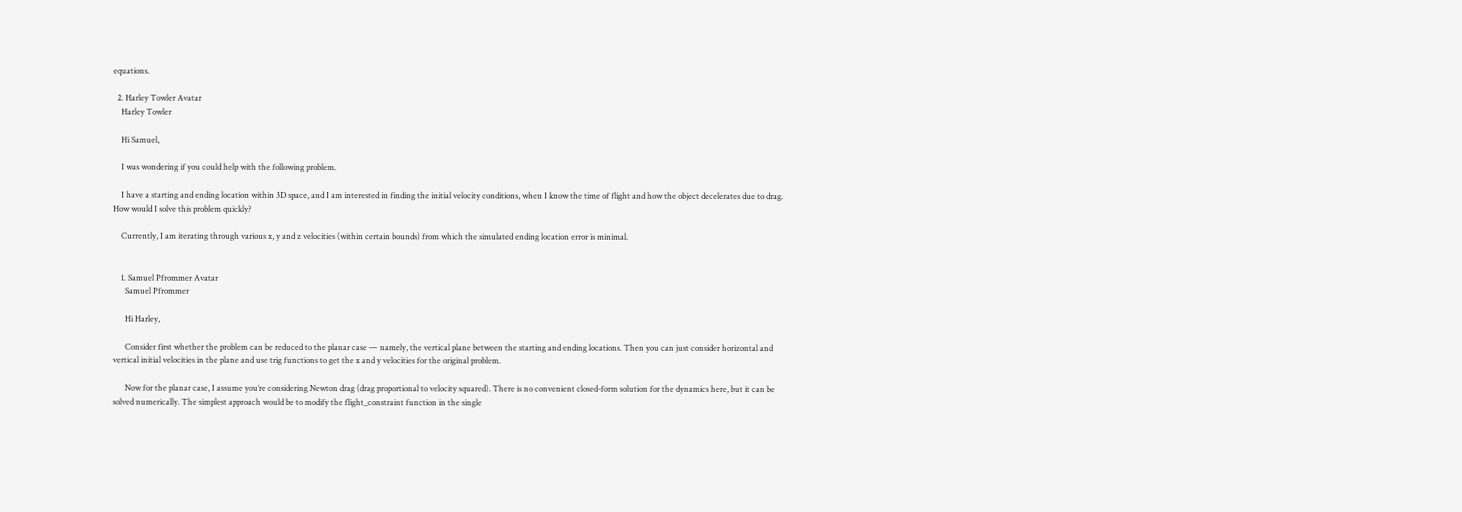equations.

  2. Harley Towler Avatar
    Harley Towler

    Hi Samuel,

    I was wondering if you could help with the following problem.

    I have a starting and ending location within 3D space, and I am interested in finding the initial velocity conditions, when I know the time of flight and how the object decelerates due to drag. How would I solve this problem quickly?

    Currently, I am iterating through various x, y and z velocities (within certain bounds) from which the simulated ending location error is minimal.


    1. Samuel Pfrommer Avatar
      Samuel Pfrommer

      Hi Harley,

      Consider first whether the problem can be reduced to the planar case — namely, the vertical plane between the starting and ending locations. Then you can just consider horizontal and vertical initial velocities in the plane and use trig functions to get the x and y velocities for the original problem.

      Now for the planar case, I assume you’re considering Newton drag (drag proportional to velocity squared). There is no convenient closed-form solution for the dynamics here, but it can be solved numerically. The simplest approach would be to modify the flight_constraint function in the single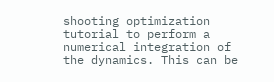shooting optimization tutorial to perform a numerical integration of the dynamics. This can be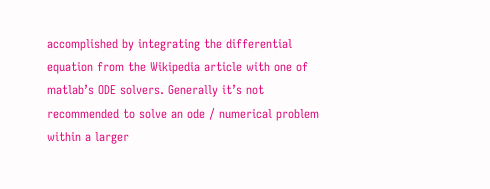accomplished by integrating the differential equation from the Wikipedia article with one of matlab’s ODE solvers. Generally it’s not recommended to solve an ode / numerical problem within a larger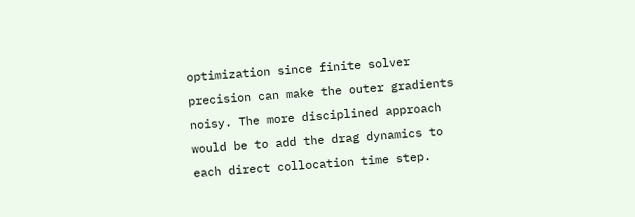optimization since finite solver precision can make the outer gradients noisy. The more disciplined approach would be to add the drag dynamics to each direct collocation time step.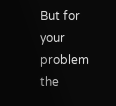But for your problem the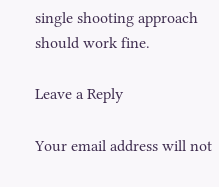single shooting approach should work fine.

Leave a Reply

Your email address will not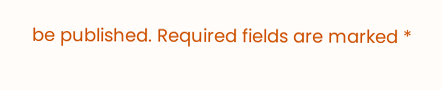be published. Required fields are marked *